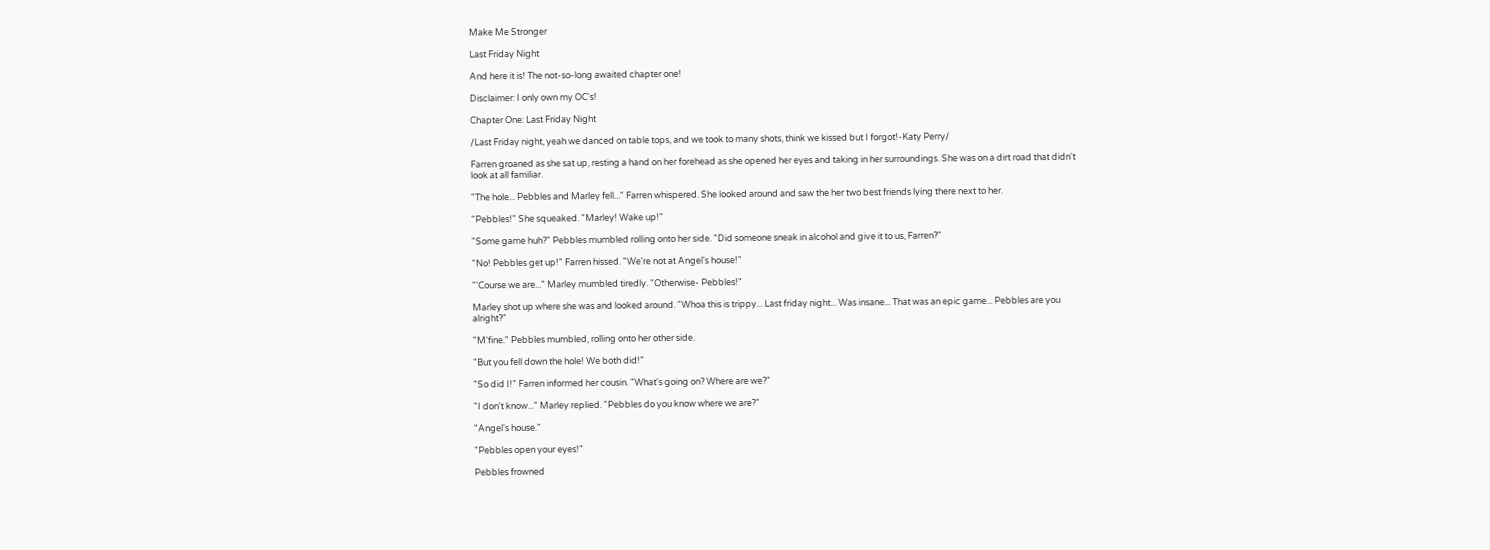Make Me Stronger

Last Friday Night

And here it is! The not-so-long awaited chapter one!

Disclaimer: I only own my OC's!

Chapter One: Last Friday Night

/Last Friday night, yeah we danced on table tops, and we took to many shots, think we kissed but I forgot!-Katy Perry/

Farren groaned as she sat up, resting a hand on her forehead as she opened her eyes and taking in her surroundings. She was on a dirt road that didn't look at all familiar.

"The hole... Pebbles and Marley fell..." Farren whispered. She looked around and saw the her two best friends lying there next to her.

"Pebbles!" She squeaked. "Marley! Wake up!"

"Some game huh?" Pebbles mumbled rolling onto her side. "Did someone sneak in alcohol and give it to us, Farren?"

"No! Pebbles get up!" Farren hissed. "We're not at Angel's house!"

"'Course we are..." Marley mumbled tiredly. "Otherwise- Pebbles!"

Marley shot up where she was and looked around. "Whoa this is trippy... Last friday night... Was insane... That was an epic game... Pebbles are you alright?"

"M'fine." Pebbles mumbled, rolling onto her other side.

"But you fell down the hole! We both did!"

"So did I!" Farren informed her cousin. "What's going on? Where are we?"

"I don't know..." Marley replied. "Pebbles do you know where we are?"

"Angel's house."

"Pebbles open your eyes!"

Pebbles frowned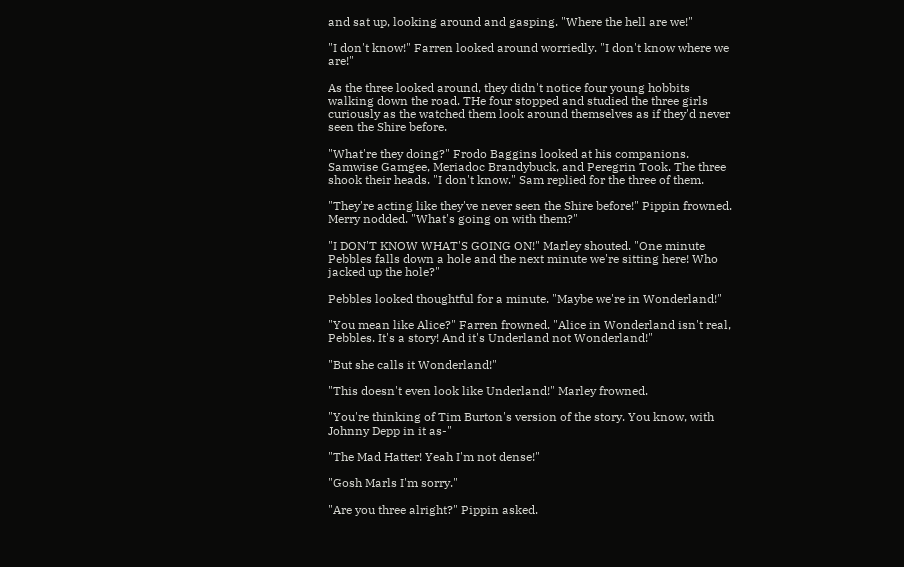and sat up, looking around and gasping. "Where the hell are we!"

"I don't know!" Farren looked around worriedly. "I don't know where we are!"

As the three looked around, they didn't notice four young hobbits walking down the road. THe four stopped and studied the three girls curiously as the watched them look around themselves as if they'd never seen the Shire before.

"What're they doing?" Frodo Baggins looked at his companions. Samwise Gamgee, Meriadoc Brandybuck, and Peregrin Took. The three shook their heads. "I don't know." Sam replied for the three of them.

"They're acting like they've never seen the Shire before!" Pippin frowned. Merry nodded. "What's going on with them?"

"I DON'T KNOW WHAT'S GOING ON!" Marley shouted. "One minute Pebbles falls down a hole and the next minute we're sitting here! Who jacked up the hole?"

Pebbles looked thoughtful for a minute. "Maybe we're in Wonderland!"

"You mean like Alice?" Farren frowned. "Alice in Wonderland isn't real, Pebbles. It's a story! And it's Underland not Wonderland!"

"But she calls it Wonderland!"

"This doesn't even look like Underland!" Marley frowned.

"You're thinking of Tim Burton's version of the story. You know, with Johnny Depp in it as-"

"The Mad Hatter! Yeah I'm not dense!"

"Gosh Marls I'm sorry."

"Are you three alright?" Pippin asked.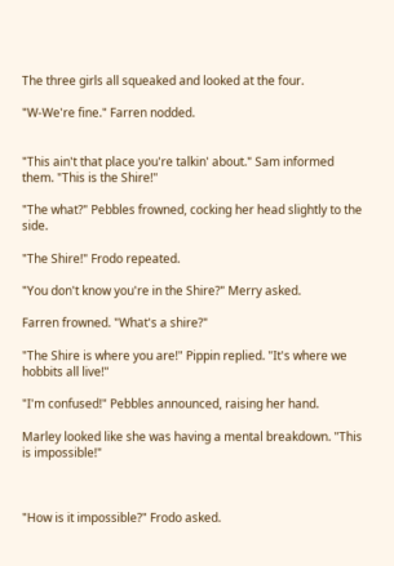The three girls all squeaked and looked at the four.

"W-We're fine." Farren nodded.


"This ain't that place you're talkin' about." Sam informed them. "This is the Shire!"

"The what?" Pebbles frowned, cocking her head slightly to the side.

"The Shire!" Frodo repeated.

"You don't know you're in the Shire?" Merry asked.

Farren frowned. "What's a shire?"

"The Shire is where you are!" Pippin replied. "It's where we hobbits all live!"

"I'm confused!" Pebbles announced, raising her hand.

Marley looked like she was having a mental breakdown. "This is impossible!"



"How is it impossible?" Frodo asked.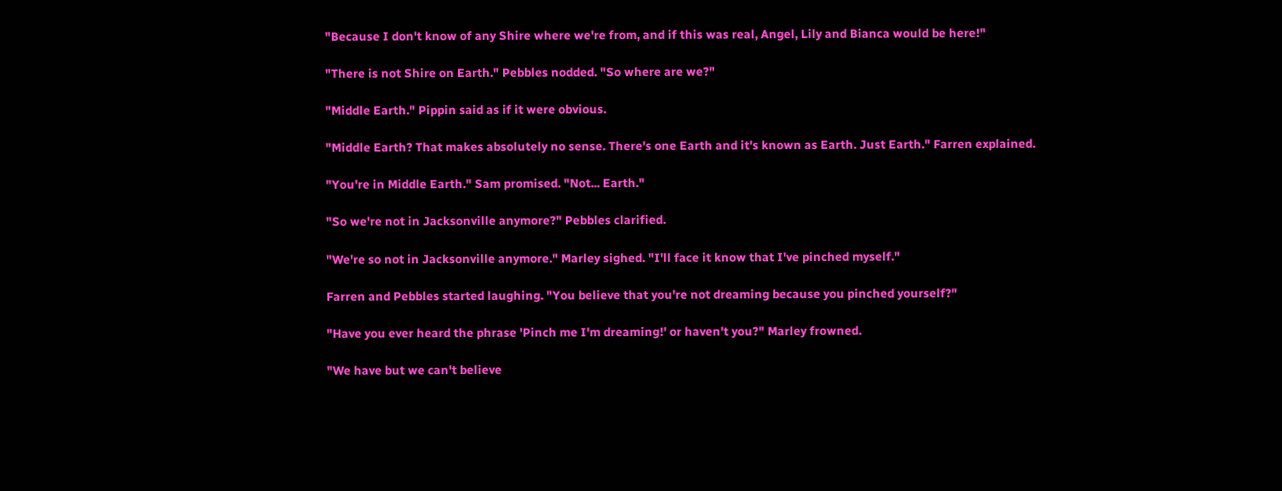"Because I don't know of any Shire where we're from, and if this was real, Angel, Lily and Bianca would be here!"

"There is not Shire on Earth." Pebbles nodded. "So where are we?"

"Middle Earth." Pippin said as if it were obvious.

"Middle Earth? That makes absolutely no sense. There's one Earth and it's known as Earth. Just Earth." Farren explained.

"You're in Middle Earth." Sam promised. "Not... Earth."

"So we're not in Jacksonville anymore?" Pebbles clarified.

"We're so not in Jacksonville anymore." Marley sighed. "I'll face it know that I've pinched myself."

Farren and Pebbles started laughing. "You believe that you're not dreaming because you pinched yourself?"

"Have you ever heard the phrase 'Pinch me I'm dreaming!' or haven't you?" Marley frowned.

"We have but we can't believe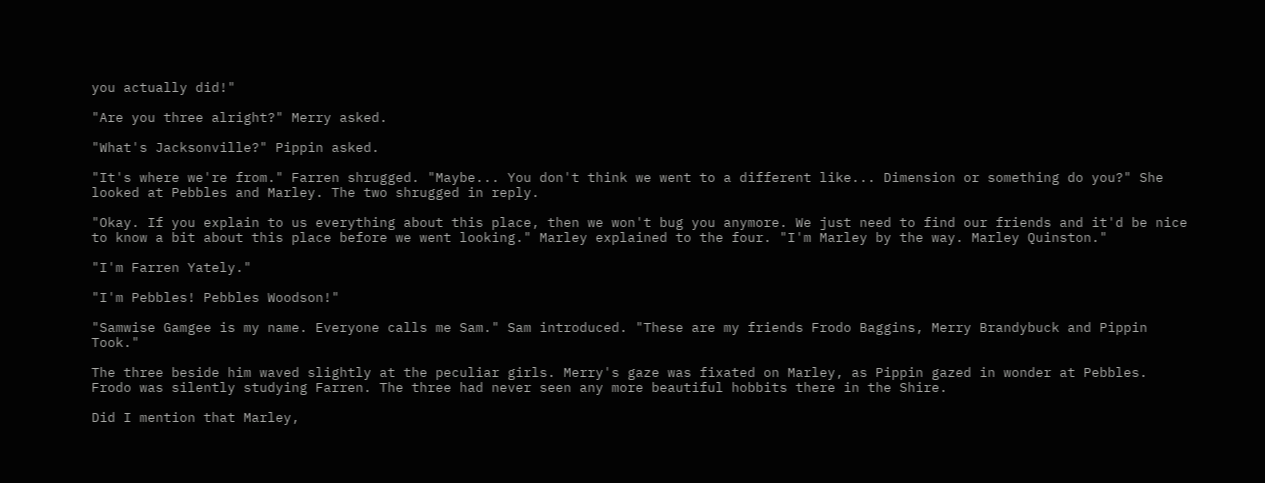you actually did!"

"Are you three alright?" Merry asked.

"What's Jacksonville?" Pippin asked.

"It's where we're from." Farren shrugged. "Maybe... You don't think we went to a different like... Dimension or something do you?" She looked at Pebbles and Marley. The two shrugged in reply.

"Okay. If you explain to us everything about this place, then we won't bug you anymore. We just need to find our friends and it'd be nice to know a bit about this place before we went looking." Marley explained to the four. "I'm Marley by the way. Marley Quinston."

"I'm Farren Yately."

"I'm Pebbles! Pebbles Woodson!"

"Samwise Gamgee is my name. Everyone calls me Sam." Sam introduced. "These are my friends Frodo Baggins, Merry Brandybuck and Pippin Took."

The three beside him waved slightly at the peculiar girls. Merry's gaze was fixated on Marley, as Pippin gazed in wonder at Pebbles. Frodo was silently studying Farren. The three had never seen any more beautiful hobbits there in the Shire.

Did I mention that Marley,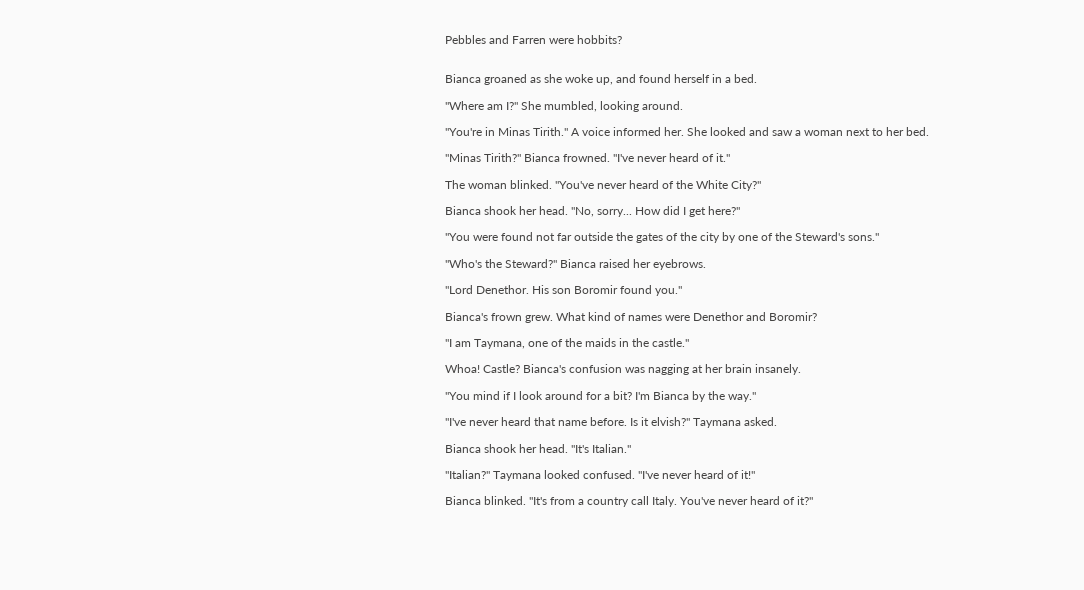Pebbles and Farren were hobbits?


Bianca groaned as she woke up, and found herself in a bed.

"Where am I?" She mumbled, looking around.

"You're in Minas Tirith." A voice informed her. She looked and saw a woman next to her bed.

"Minas Tirith?" Bianca frowned. "I've never heard of it."

The woman blinked. "You've never heard of the White City?"

Bianca shook her head. "No, sorry... How did I get here?"

"You were found not far outside the gates of the city by one of the Steward's sons."

"Who's the Steward?" Bianca raised her eyebrows.

"Lord Denethor. His son Boromir found you."

Bianca's frown grew. What kind of names were Denethor and Boromir?

"I am Taymana, one of the maids in the castle."

Whoa! Castle? Bianca's confusion was nagging at her brain insanely.

"You mind if I look around for a bit? I'm Bianca by the way."

"I've never heard that name before. Is it elvish?" Taymana asked.

Bianca shook her head. "It's Italian."

"Italian?" Taymana looked confused. "I've never heard of it!"

Bianca blinked. "It's from a country call Italy. You've never heard of it?"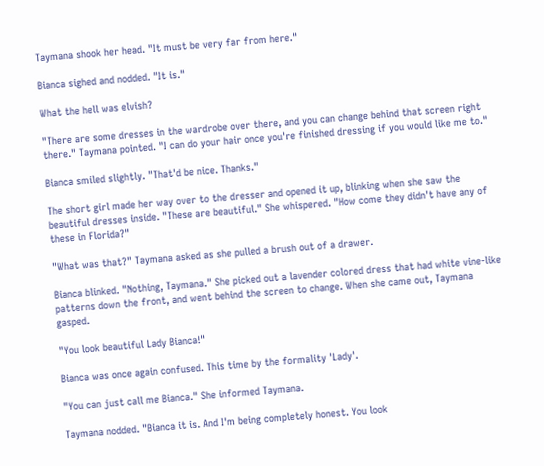Taymana shook her head. "It must be very far from here."

Bianca sighed and nodded. "It is."

What the hell was elvish?

"There are some dresses in the wardrobe over there, and you can change behind that screen right there." Taymana pointed. "I can do your hair once you're finished dressing if you would like me to."

Bianca smiled slightly. "That'd be nice. Thanks."

The short girl made her way over to the dresser and opened it up, blinking when she saw the beautiful dresses inside. "These are beautiful." She whispered. "How come they didn't have any of these in Florida?"

"What was that?" Taymana asked as she pulled a brush out of a drawer.

Bianca blinked. "Nothing, Taymana." She picked out a lavender colored dress that had white vine-like patterns down the front, and went behind the screen to change. When she came out, Taymana gasped.

"You look beautiful Lady Bianca!"

Bianca was once again confused. This time by the formality 'Lady'.

"You can just call me Bianca." She informed Taymana.

Taymana nodded. "Bianca it is. And I'm being completely honest. You look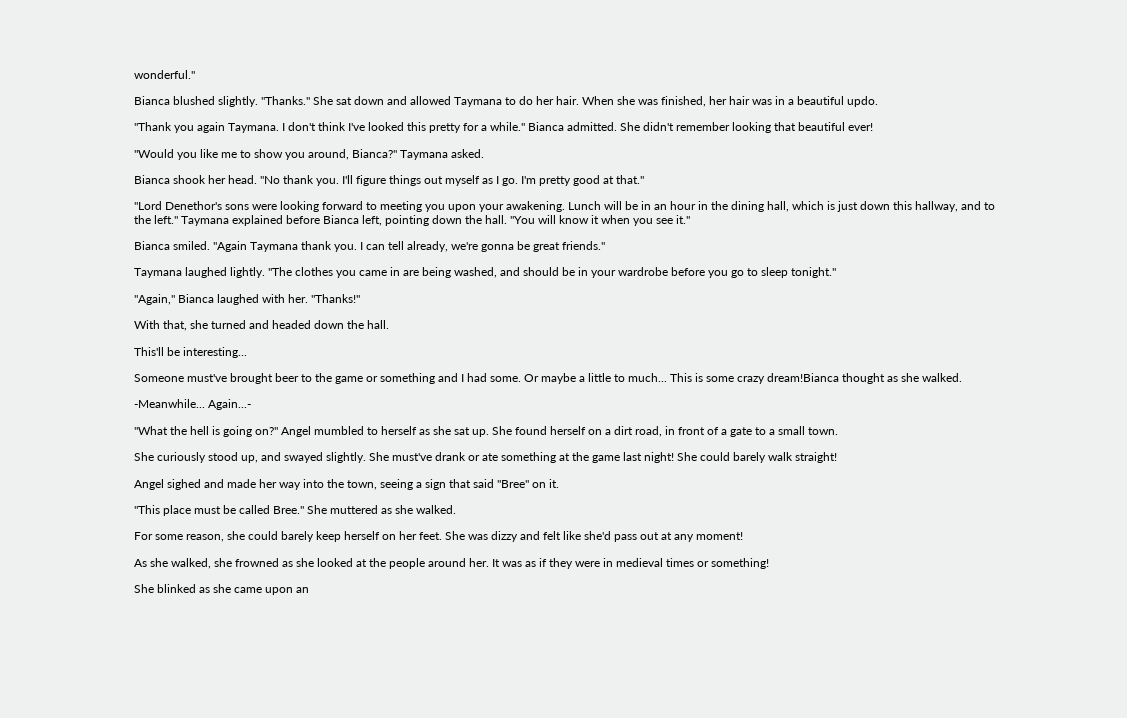wonderful."

Bianca blushed slightly. "Thanks." She sat down and allowed Taymana to do her hair. When she was finished, her hair was in a beautiful updo.

"Thank you again Taymana. I don't think I've looked this pretty for a while." Bianca admitted. She didn't remember looking that beautiful ever!

"Would you like me to show you around, Bianca?" Taymana asked.

Bianca shook her head. "No thank you. I'll figure things out myself as I go. I'm pretty good at that."

"Lord Denethor's sons were looking forward to meeting you upon your awakening. Lunch will be in an hour in the dining hall, which is just down this hallway, and to the left." Taymana explained before Bianca left, pointing down the hall. "You will know it when you see it."

Bianca smiled. "Again Taymana thank you. I can tell already, we're gonna be great friends."

Taymana laughed lightly. "The clothes you came in are being washed, and should be in your wardrobe before you go to sleep tonight."

"Again," Bianca laughed with her. "Thanks!"

With that, she turned and headed down the hall.

This'll be interesting...

Someone must've brought beer to the game or something and I had some. Or maybe a little to much... This is some crazy dream!Bianca thought as she walked.

-Meanwhile... Again...-

"What the hell is going on?" Angel mumbled to herself as she sat up. She found herself on a dirt road, in front of a gate to a small town.

She curiously stood up, and swayed slightly. She must've drank or ate something at the game last night! She could barely walk straight!

Angel sighed and made her way into the town, seeing a sign that said "Bree" on it.

"This place must be called Bree." She muttered as she walked.

For some reason, she could barely keep herself on her feet. She was dizzy and felt like she'd pass out at any moment!

As she walked, she frowned as she looked at the people around her. It was as if they were in medieval times or something!

She blinked as she came upon an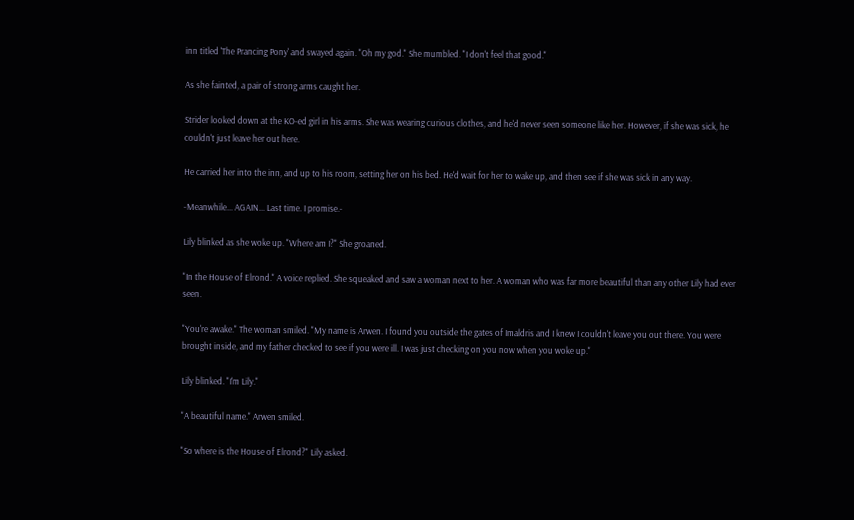inn titled 'The Prancing Pony' and swayed again. "Oh my god." She mumbled. "I don't feel that good."

As she fainted, a pair of strong arms caught her.

Strider looked down at the KO-ed girl in his arms. She was wearing curious clothes, and he'd never seen someone like her. However, if she was sick, he couldn't just leave her out here.

He carried her into the inn, and up to his room, setting her on his bed. He'd wait for her to wake up, and then see if she was sick in any way.

-Meanwhile... AGAIN... Last time. I promise.-

Lily blinked as she woke up. "Where am I?" She groaned.

"In the House of Elrond." A voice replied. She squeaked and saw a woman next to her. A woman who was far more beautiful than any other Lily had ever seen.

"You're awake." The woman smiled. "My name is Arwen. I found you outside the gates of Imaldris and I knew I couldn't leave you out there. You were brought inside, and my father checked to see if you were ill. I was just checking on you now when you woke up."

Lily blinked. "I'm Lily."

"A beautiful name." Arwen smiled.

"So where is the House of Elrond?" Lily asked.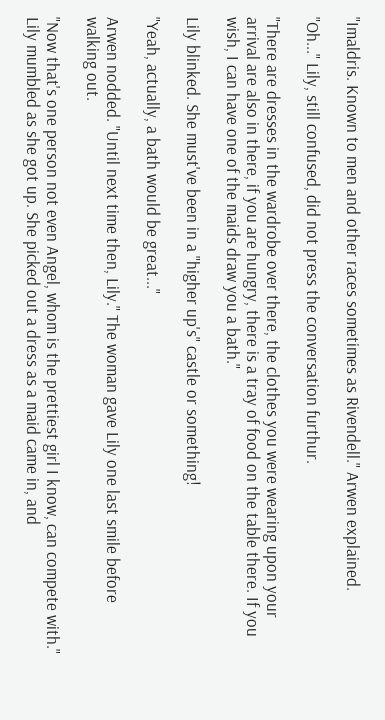"Imaldris. Known to men and other races sometimes as Rivendell." Arwen explained.

"Oh..." Lily, still confused, did not press the conversation furthur.

"There are dresses in the wardrobe over there, the clothes you were wearing upon your arrival are also in there, if you are hungry, there is a tray of food on the table there. If you wish, I can have one of the maids draw you a bath."

Lily blinked. She must've been in a "higher up's" castle or something!

"Yeah, actually, a bath would be great..."

Arwen nodded. "Until next time then, Lily." The woman gave Lily one last smile before walking out.

"Now that's one person not even Angel, whom is the prettiest girl I know, can compete with." Lily mumbled as she got up. She picked out a dress as a maid came in, and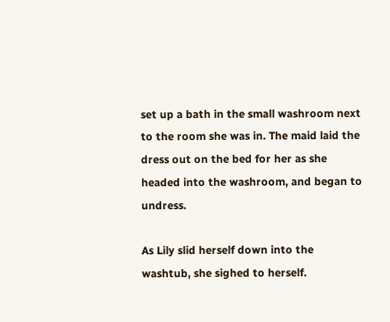set up a bath in the small washroom next to the room she was in. The maid laid the dress out on the bed for her as she headed into the washroom, and began to undress.

As Lily slid herself down into the washtub, she sighed to herself.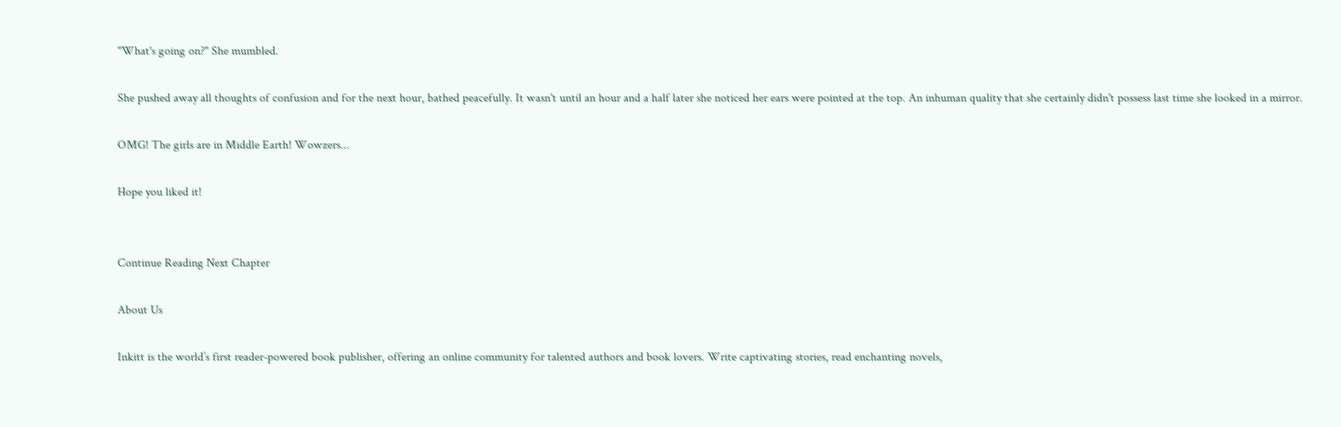"What's going on?" She mumbled.

She pushed away all thoughts of confusion and for the next hour, bathed peacefully. It wasn't until an hour and a half later she noticed her ears were pointed at the top. An inhuman quality that she certainly didn't possess last time she looked in a mirror.

OMG! The girls are in Middle Earth! Wowzers...

Hope you liked it!


Continue Reading Next Chapter

About Us

Inkitt is the world’s first reader-powered book publisher, offering an online community for talented authors and book lovers. Write captivating stories, read enchanting novels,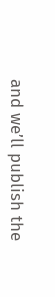and we’ll publish the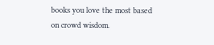books you love the most based on crowd wisdom.